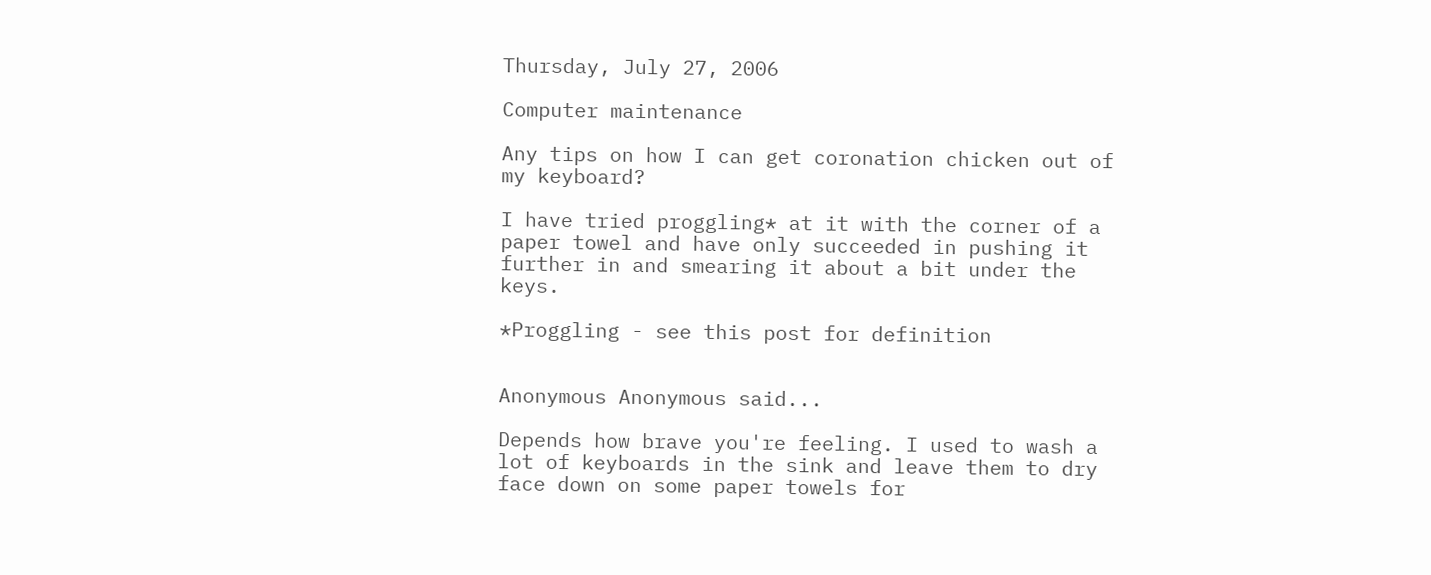Thursday, July 27, 2006

Computer maintenance

Any tips on how I can get coronation chicken out of my keyboard?

I have tried proggling* at it with the corner of a paper towel and have only succeeded in pushing it further in and smearing it about a bit under the keys.

*Proggling - see this post for definition


Anonymous Anonymous said...

Depends how brave you're feeling. I used to wash a lot of keyboards in the sink and leave them to dry face down on some paper towels for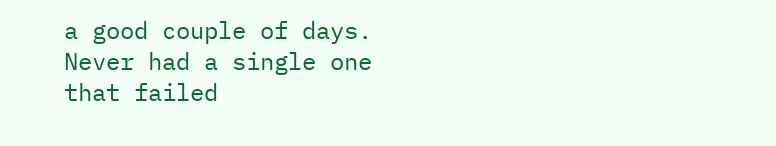a good couple of days. Never had a single one that failed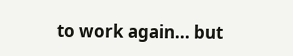to work again... but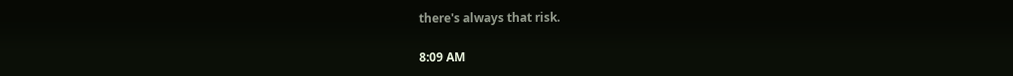there's always that risk.

8:09 AM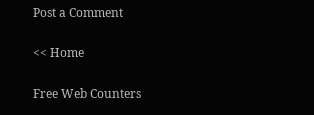Post a Comment

<< Home

Free Web Counters